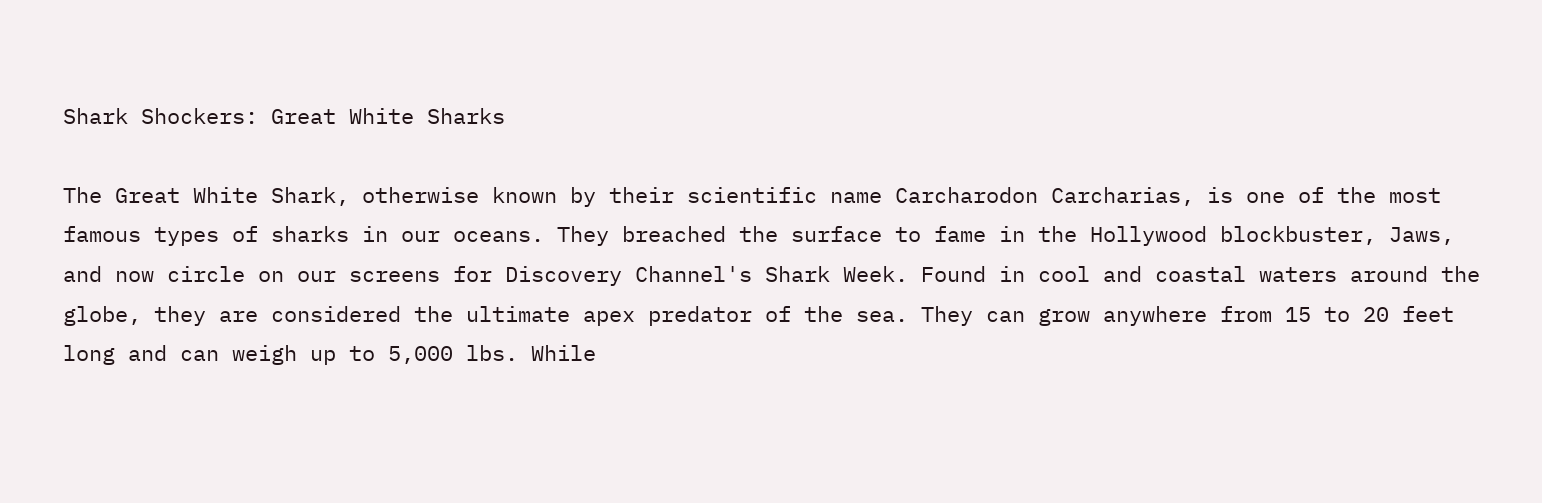Shark Shockers: Great White Sharks

The Great White Shark, otherwise known by their scientific name Carcharodon Carcharias, is one of the most famous types of sharks in our oceans. They breached the surface to fame in the Hollywood blockbuster, Jaws, and now circle on our screens for Discovery Channel's Shark Week. Found in cool and coastal waters around the globe, they are considered the ultimate apex predator of the sea. They can grow anywhere from 15 to 20 feet long and can weigh up to 5,000 lbs. While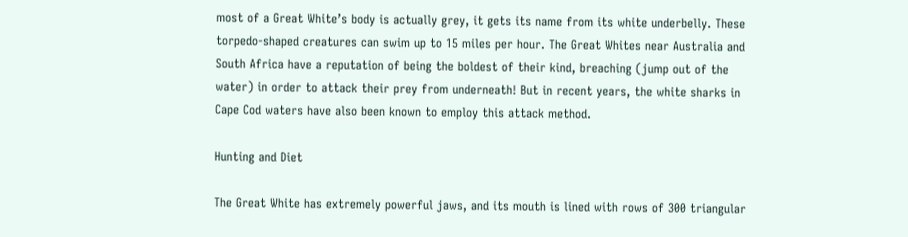most of a Great White’s body is actually grey, it gets its name from its white underbelly. These torpedo-shaped creatures can swim up to 15 miles per hour. The Great Whites near Australia and South Africa have a reputation of being the boldest of their kind, breaching (jump out of the water) in order to attack their prey from underneath! But in recent years, the white sharks in Cape Cod waters have also been known to employ this attack method.

Hunting and Diet

The Great White has extremely powerful jaws, and its mouth is lined with rows of 300 triangular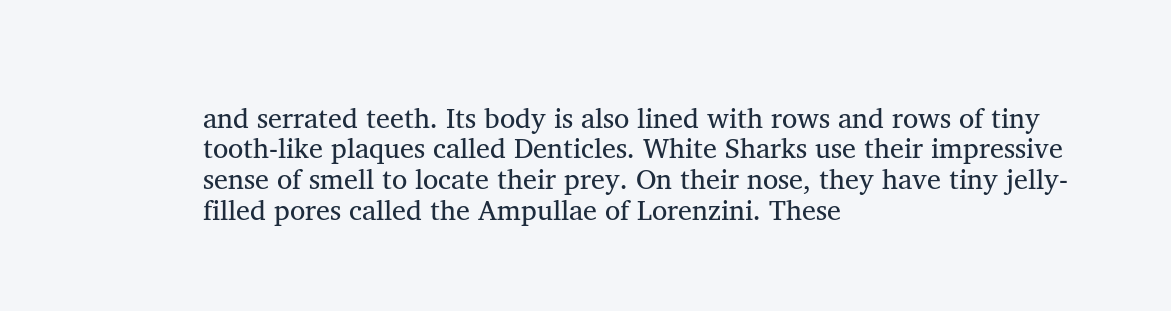and serrated teeth. Its body is also lined with rows and rows of tiny tooth-like plaques called Denticles. White Sharks use their impressive sense of smell to locate their prey. On their nose, they have tiny jelly-filled pores called the Ampullae of Lorenzini. These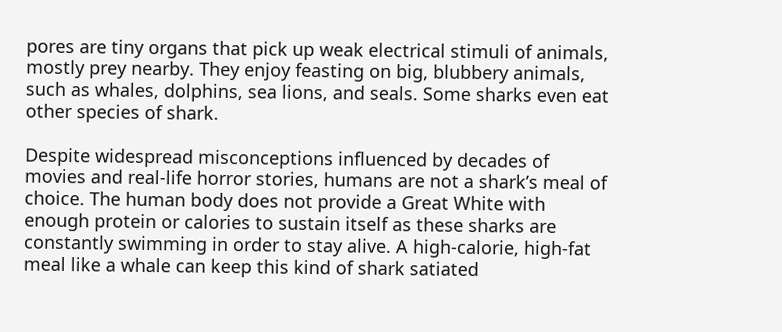pores are tiny organs that pick up weak electrical stimuli of animals, mostly prey nearby. They enjoy feasting on big, blubbery animals, such as whales, dolphins, sea lions, and seals. Some sharks even eat other species of shark.

Despite widespread misconceptions influenced by decades of movies and real-life horror stories, humans are not a shark’s meal of choice. The human body does not provide a Great White with enough protein or calories to sustain itself as these sharks are constantly swimming in order to stay alive. A high-calorie, high-fat meal like a whale can keep this kind of shark satiated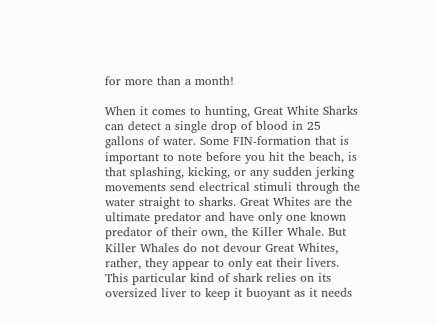for more than a month!

When it comes to hunting, Great White Sharks can detect a single drop of blood in 25 gallons of water. Some FIN-formation that is important to note before you hit the beach, is that splashing, kicking, or any sudden jerking movements send electrical stimuli through the water straight to sharks. Great Whites are the ultimate predator and have only one known predator of their own, the Killer Whale. But Killer Whales do not devour Great Whites, rather, they appear to only eat their livers. This particular kind of shark relies on its oversized liver to keep it buoyant as it needs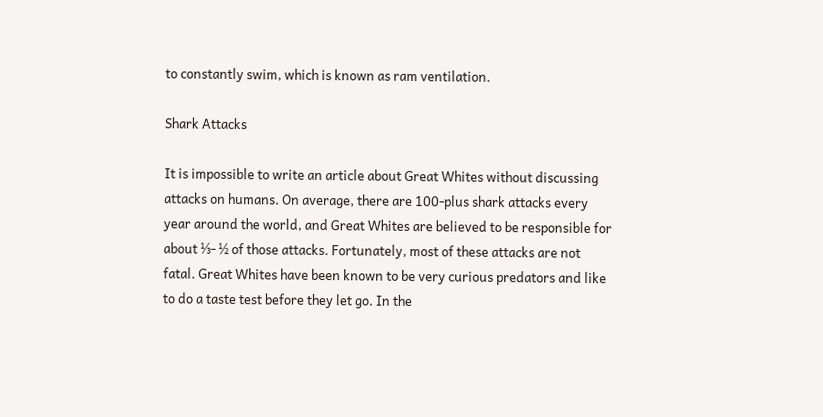to constantly swim, which is known as ram ventilation.

Shark Attacks

It is impossible to write an article about Great Whites without discussing attacks on humans. On average, there are 100-plus shark attacks every year around the world, and Great Whites are believed to be responsible for about ⅓- ½ of those attacks. Fortunately, most of these attacks are not fatal. Great Whites have been known to be very curious predators and like to do a taste test before they let go. In the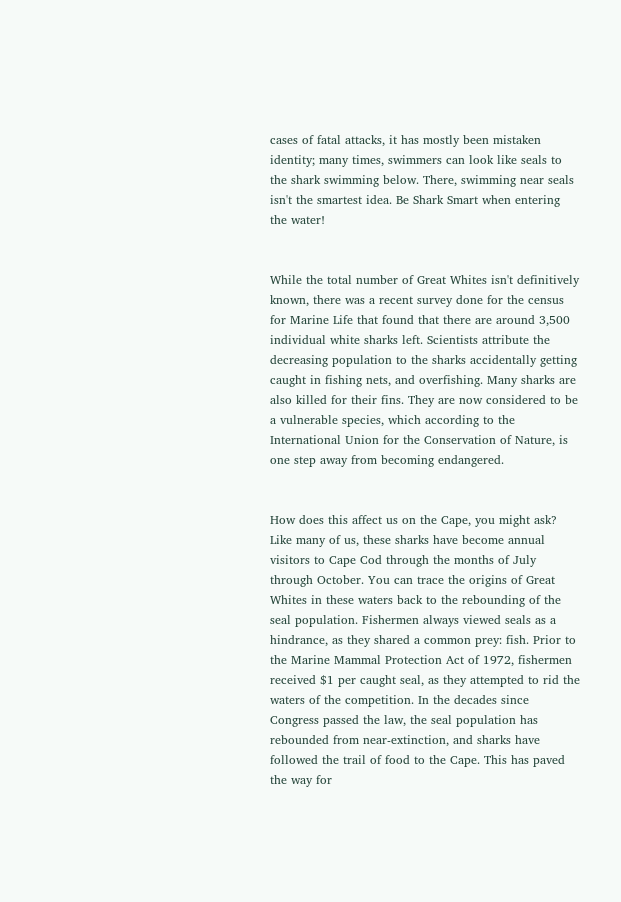cases of fatal attacks, it has mostly been mistaken identity; many times, swimmers can look like seals to the shark swimming below. There, swimming near seals isn't the smartest idea. Be Shark Smart when entering the water!


While the total number of Great Whites isn't definitively known, there was a recent survey done for the census for Marine Life that found that there are around 3,500 individual white sharks left. Scientists attribute the decreasing population to the sharks accidentally getting caught in fishing nets, and overfishing. Many sharks are also killed for their fins. They are now considered to be a vulnerable species, which according to the International Union for the Conservation of Nature, is one step away from becoming endangered.


How does this affect us on the Cape, you might ask? Like many of us, these sharks have become annual visitors to Cape Cod through the months of July through October. You can trace the origins of Great Whites in these waters back to the rebounding of the seal population. Fishermen always viewed seals as a hindrance, as they shared a common prey: fish. Prior to the Marine Mammal Protection Act of 1972, fishermen received $1 per caught seal, as they attempted to rid the waters of the competition. In the decades since Congress passed the law, the seal population has rebounded from near-extinction, and sharks have followed the trail of food to the Cape. This has paved the way for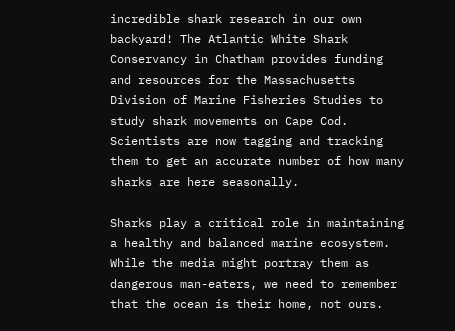incredible shark research in our own backyard! The Atlantic White Shark Conservancy in Chatham provides funding and resources for the Massachusetts Division of Marine Fisheries Studies to study shark movements on Cape Cod. Scientists are now tagging and tracking them to get an accurate number of how many sharks are here seasonally.

Sharks play a critical role in maintaining a healthy and balanced marine ecosystem. While the media might portray them as dangerous man-eaters, we need to remember that the ocean is their home, not ours.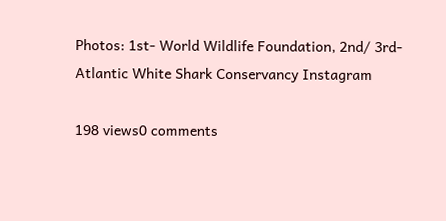Photos: 1st- World Wildlife Foundation, 2nd/ 3rd- Atlantic White Shark Conservancy Instagram

198 views0 comments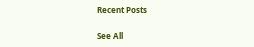Recent Posts

See All